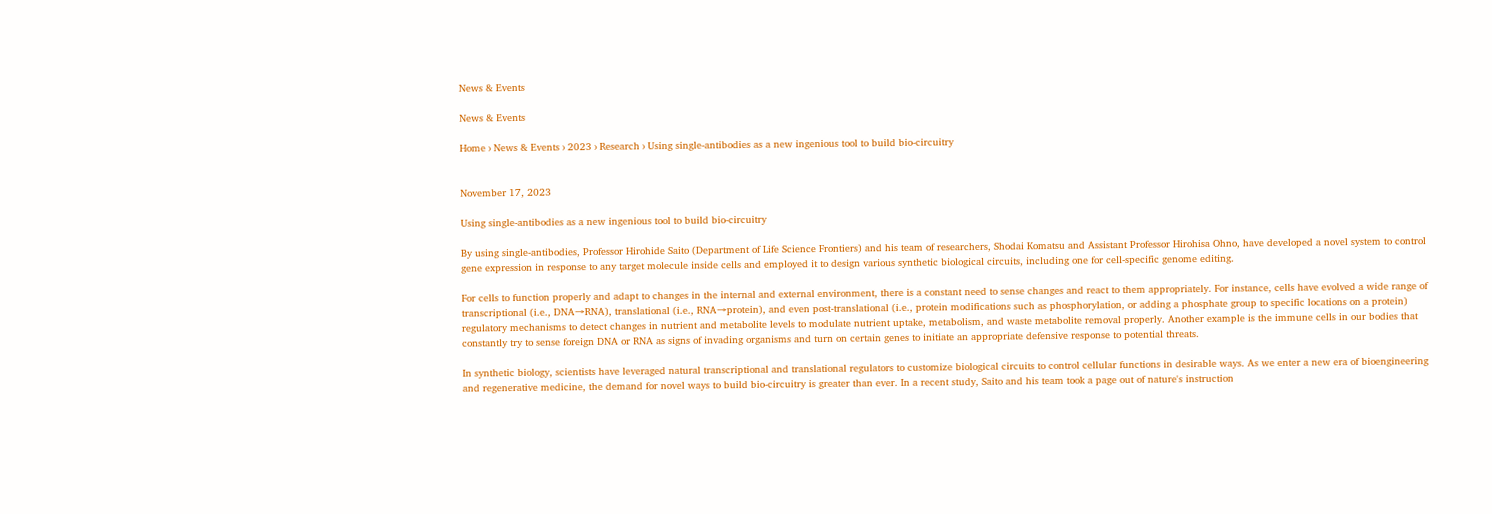News & Events

News & Events

Home › News & Events › 2023 › Research › Using single-antibodies as a new ingenious tool to build bio-circuitry


November 17, 2023

Using single-antibodies as a new ingenious tool to build bio-circuitry

By using single-antibodies, Professor Hirohide Saito (Department of Life Science Frontiers) and his team of researchers, Shodai Komatsu and Assistant Professor Hirohisa Ohno, have developed a novel system to control gene expression in response to any target molecule inside cells and employed it to design various synthetic biological circuits, including one for cell-specific genome editing.

For cells to function properly and adapt to changes in the internal and external environment, there is a constant need to sense changes and react to them appropriately. For instance, cells have evolved a wide range of transcriptional (i.e., DNA→RNA), translational (i.e., RNA→protein), and even post-translational (i.e., protein modifications such as phosphorylation, or adding a phosphate group to specific locations on a protein) regulatory mechanisms to detect changes in nutrient and metabolite levels to modulate nutrient uptake, metabolism, and waste metabolite removal properly. Another example is the immune cells in our bodies that constantly try to sense foreign DNA or RNA as signs of invading organisms and turn on certain genes to initiate an appropriate defensive response to potential threats.

In synthetic biology, scientists have leveraged natural transcriptional and translational regulators to customize biological circuits to control cellular functions in desirable ways. As we enter a new era of bioengineering and regenerative medicine, the demand for novel ways to build bio-circuitry is greater than ever. In a recent study, Saito and his team took a page out of nature's instruction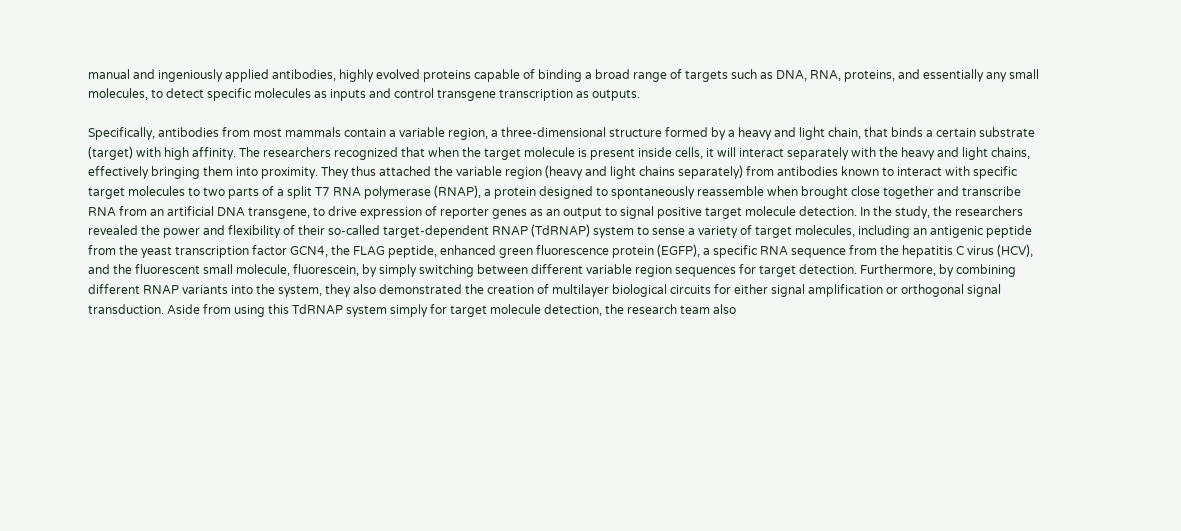manual and ingeniously applied antibodies, highly evolved proteins capable of binding a broad range of targets such as DNA, RNA, proteins, and essentially any small molecules, to detect specific molecules as inputs and control transgene transcription as outputs.

Specifically, antibodies from most mammals contain a variable region, a three-dimensional structure formed by a heavy and light chain, that binds a certain substrate (target) with high affinity. The researchers recognized that when the target molecule is present inside cells, it will interact separately with the heavy and light chains, effectively bringing them into proximity. They thus attached the variable region (heavy and light chains separately) from antibodies known to interact with specific target molecules to two parts of a split T7 RNA polymerase (RNAP), a protein designed to spontaneously reassemble when brought close together and transcribe RNA from an artificial DNA transgene, to drive expression of reporter genes as an output to signal positive target molecule detection. In the study, the researchers revealed the power and flexibility of their so-called target-dependent RNAP (TdRNAP) system to sense a variety of target molecules, including an antigenic peptide from the yeast transcription factor GCN4, the FLAG peptide, enhanced green fluorescence protein (EGFP), a specific RNA sequence from the hepatitis C virus (HCV), and the fluorescent small molecule, fluorescein, by simply switching between different variable region sequences for target detection. Furthermore, by combining different RNAP variants into the system, they also demonstrated the creation of multilayer biological circuits for either signal amplification or orthogonal signal transduction. Aside from using this TdRNAP system simply for target molecule detection, the research team also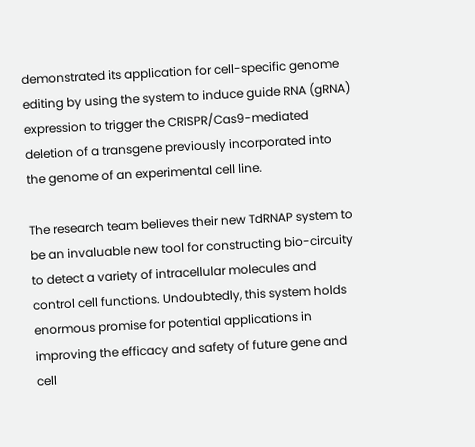demonstrated its application for cell-specific genome editing by using the system to induce guide RNA (gRNA) expression to trigger the CRISPR/Cas9-mediated deletion of a transgene previously incorporated into the genome of an experimental cell line.

The research team believes their new TdRNAP system to be an invaluable new tool for constructing bio-circuity to detect a variety of intracellular molecules and control cell functions. Undoubtedly, this system holds enormous promise for potential applications in improving the efficacy and safety of future gene and cell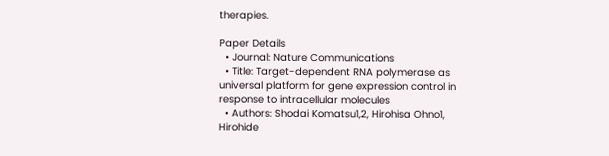therapies.

Paper Details
  • Journal: Nature Communications
  • Title: Target-dependent RNA polymerase as universal platform for gene expression control in response to intracellular molecules
  • Authors: Shodai Komatsu1,2, Hirohisa Ohno1, Hirohide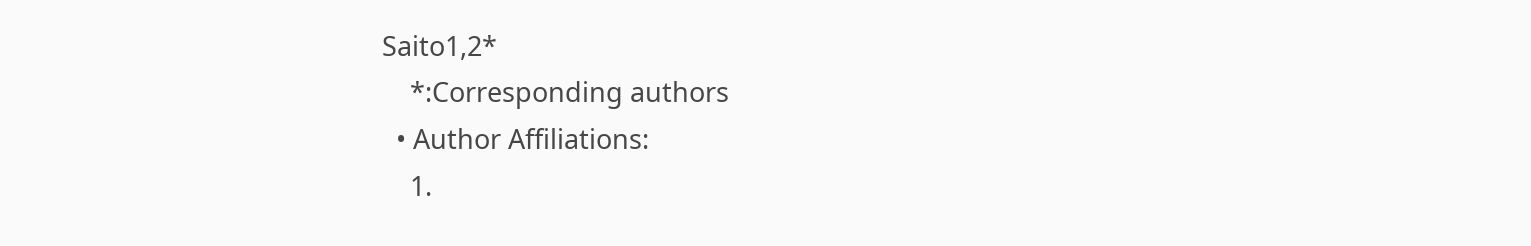Saito1,2*
    *:Corresponding authors
  • Author Affiliations:
    1.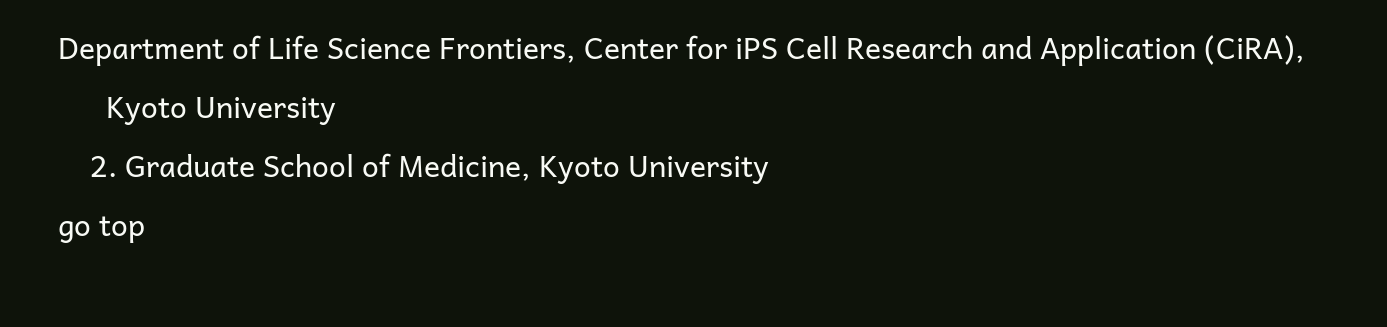Department of Life Science Frontiers, Center for iPS Cell Research and Application (CiRA),
      Kyoto University
    2. Graduate School of Medicine, Kyoto University
go top